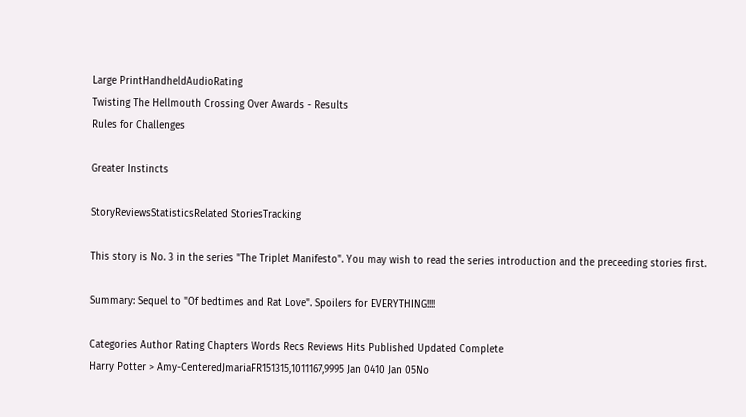Large PrintHandheldAudioRating
Twisting The Hellmouth Crossing Over Awards - Results
Rules for Challenges

Greater Instincts

StoryReviewsStatisticsRelated StoriesTracking

This story is No. 3 in the series "The Triplet Manifesto". You may wish to read the series introduction and the preceeding stories first.

Summary: Sequel to "Of bedtimes and Rat Love". Spoilers for EVERYTHING!!!!

Categories Author Rating Chapters Words Recs Reviews Hits Published Updated Complete
Harry Potter > Amy-CenteredJmariaFR151315,1011167,9995 Jan 0410 Jan 05No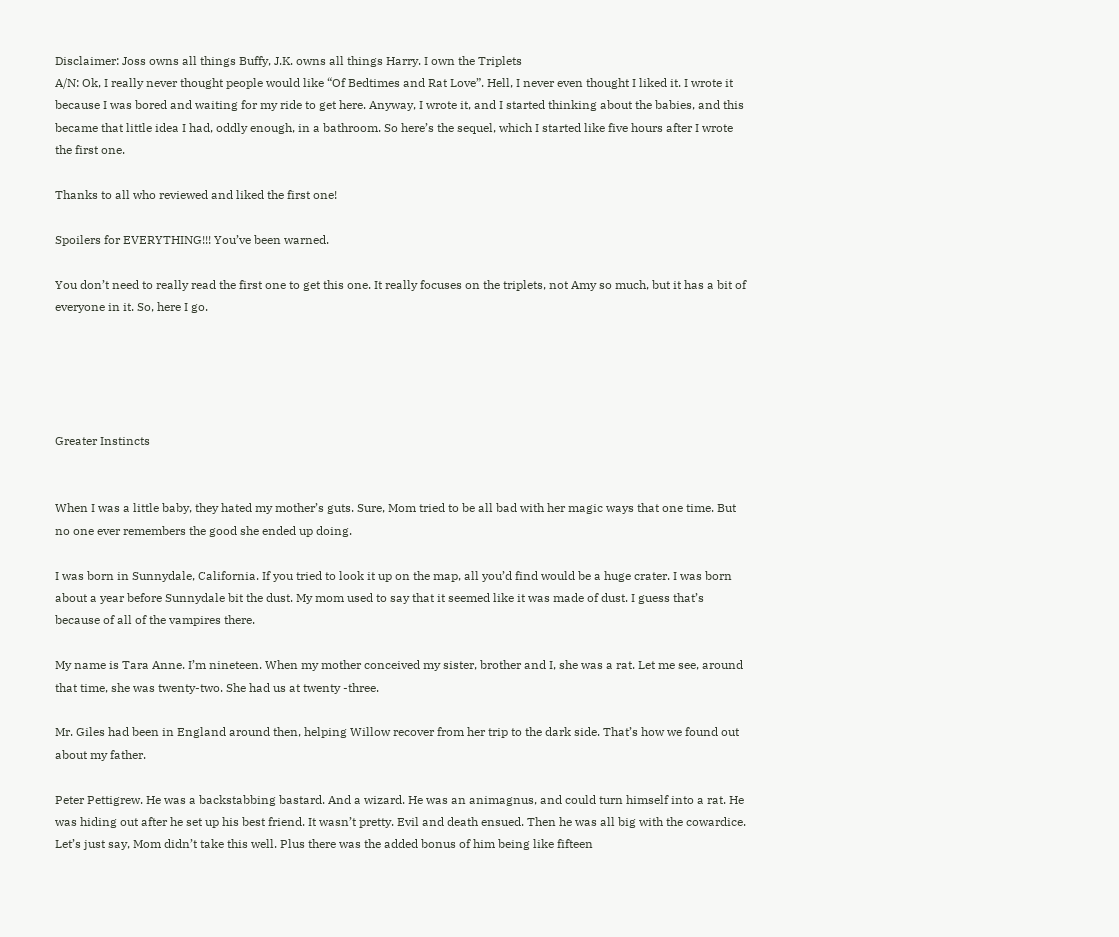Disclaimer: Joss owns all things Buffy, J.K. owns all things Harry. I own the Triplets
A/N: Ok, I really never thought people would like “Of Bedtimes and Rat Love”. Hell, I never even thought I liked it. I wrote it because I was bored and waiting for my ride to get here. Anyway, I wrote it, and I started thinking about the babies, and this became that little idea I had, oddly enough, in a bathroom. So here’s the sequel, which I started like five hours after I wrote the first one.

Thanks to all who reviewed and liked the first one!

Spoilers for EVERYTHING!!! You’ve been warned.

You don’t need to really read the first one to get this one. It really focuses on the triplets, not Amy so much, but it has a bit of everyone in it. So, here I go.





Greater Instincts


When I was a little baby, they hated my mother’s guts. Sure, Mom tried to be all bad with her magic ways that one time. But no one ever remembers the good she ended up doing.

I was born in Sunnydale, California. If you tried to look it up on the map, all you’d find would be a huge crater. I was born about a year before Sunnydale bit the dust. My mom used to say that it seemed like it was made of dust. I guess that’s because of all of the vampires there.

My name is Tara Anne. I’m nineteen. When my mother conceived my sister, brother and I, she was a rat. Let me see, around that time, she was twenty-two. She had us at twenty -three.

Mr. Giles had been in England around then, helping Willow recover from her trip to the dark side. That’s how we found out about my father.

Peter Pettigrew. He was a backstabbing bastard. And a wizard. He was an animagnus, and could turn himself into a rat. He was hiding out after he set up his best friend. It wasn’t pretty. Evil and death ensued. Then he was all big with the cowardice. Let’s just say, Mom didn’t take this well. Plus there was the added bonus of him being like fifteen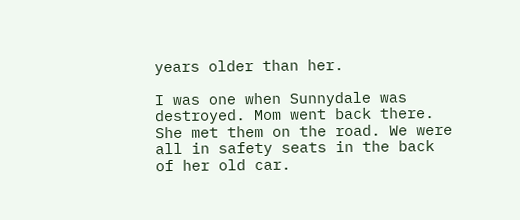years older than her.

I was one when Sunnydale was destroyed. Mom went back there. She met them on the road. We were all in safety seats in the back of her old car.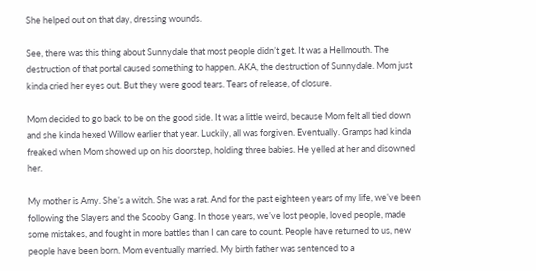She helped out on that day, dressing wounds.

See, there was this thing about Sunnydale that most people didn’t get. It was a Hellmouth. The destruction of that portal caused something to happen. AKA, the destruction of Sunnydale. Mom just kinda cried her eyes out. But they were good tears. Tears of release, of closure.

Mom decided to go back to be on the good side. It was a little weird, because Mom felt all tied down and she kinda hexed Willow earlier that year. Luckily, all was forgiven. Eventually. Gramps had kinda freaked when Mom showed up on his doorstep, holding three babies. He yelled at her and disowned her.

My mother is Amy. She’s a witch. She was a rat. And for the past eighteen years of my life, we’ve been following the Slayers and the Scooby Gang. In those years, we’ve lost people, loved people, made some mistakes, and fought in more battles than I can care to count. People have returned to us, new people have been born. Mom eventually married. My birth father was sentenced to a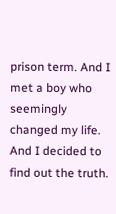prison term. And I met a boy who seemingly changed my life. And I decided to find out the truth.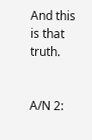And this is that truth.


A/N 2: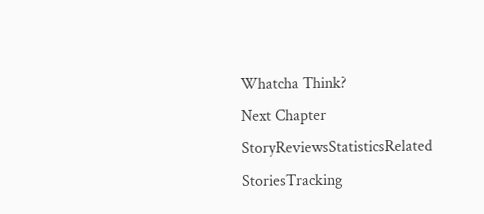Whatcha Think?
Next Chapter
StoryReviewsStatisticsRelated StoriesTracking